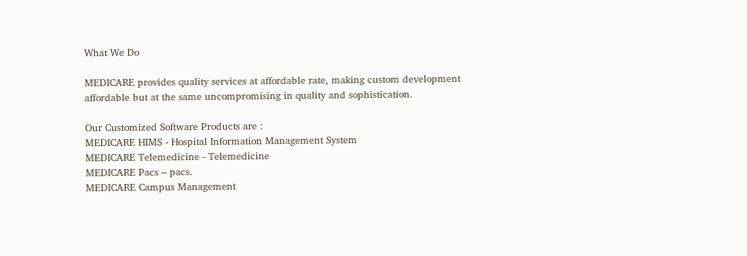What We Do

MEDICARE provides quality services at affordable rate, making custom development affordable but at the same uncompromising in quality and sophistication.

Our Customized Software Products are :
MEDICARE HIMS - Hospital Information Management System
MEDICARE Telemedicine - Telemedicine
MEDICARE Pacs – pacs.
MEDICARE Campus Management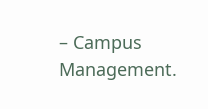– Campus Management.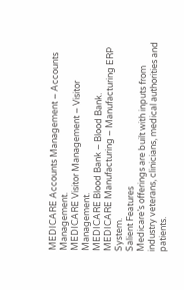MEDICARE Accounts Management – Accounts Management.
MEDICARE Visitor Management – Visitor Management.
MEDICARE Blood Bank – Blood Bank.
MEDICARE Manufacturing – Manufacturing ERP System.
Salient Features
Medicare’s offerings are built with inputs from industry veterans, clinicians, medical authorities and patients.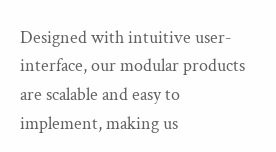Designed with intuitive user-interface, our modular products are scalable and easy to implement, making us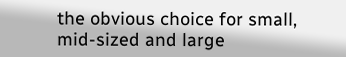the obvious choice for small, mid-sized and large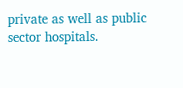private as well as public sector hospitals.